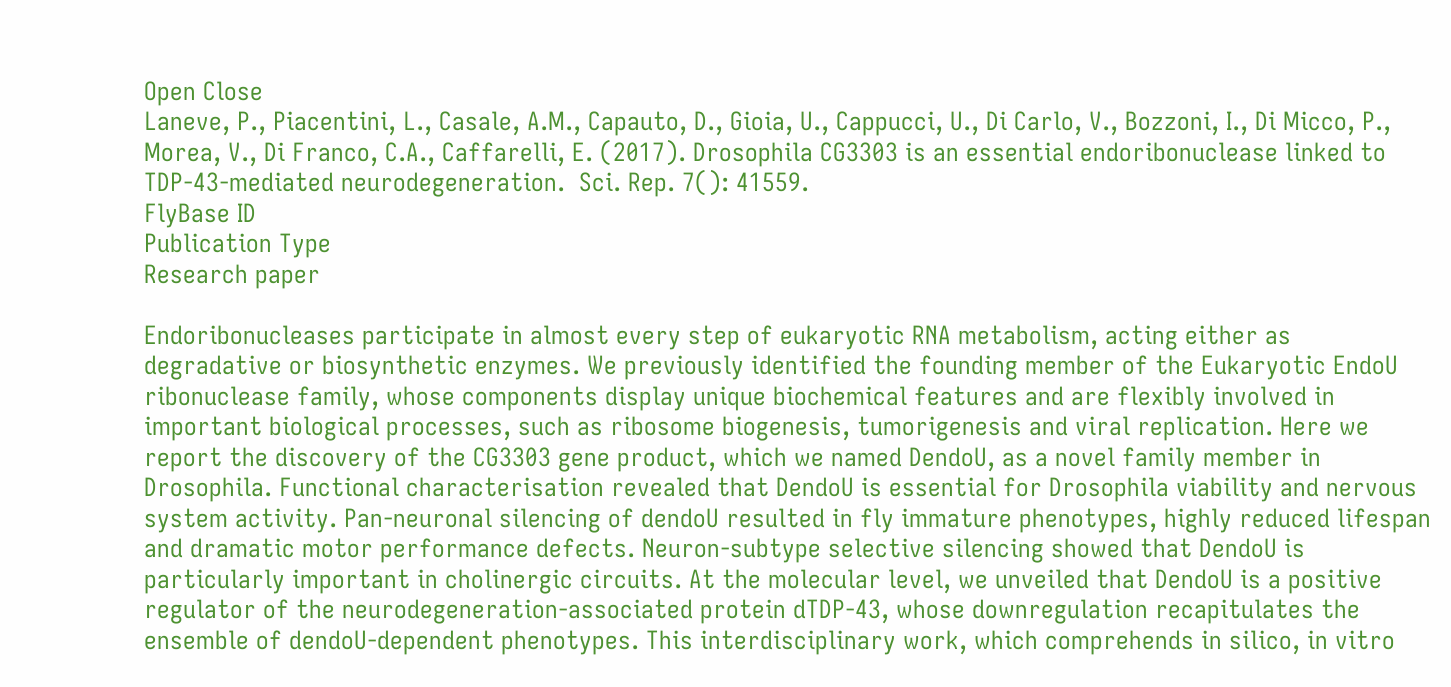Open Close
Laneve, P., Piacentini, L., Casale, A.M., Capauto, D., Gioia, U., Cappucci, U., Di Carlo, V., Bozzoni, I., Di Micco, P., Morea, V., Di Franco, C.A., Caffarelli, E. (2017). Drosophila CG3303 is an essential endoribonuclease linked to TDP-43-mediated neurodegeneration.  Sci. Rep. 7(): 41559.
FlyBase ID
Publication Type
Research paper

Endoribonucleases participate in almost every step of eukaryotic RNA metabolism, acting either as degradative or biosynthetic enzymes. We previously identified the founding member of the Eukaryotic EndoU ribonuclease family, whose components display unique biochemical features and are flexibly involved in important biological processes, such as ribosome biogenesis, tumorigenesis and viral replication. Here we report the discovery of the CG3303 gene product, which we named DendoU, as a novel family member in Drosophila. Functional characterisation revealed that DendoU is essential for Drosophila viability and nervous system activity. Pan-neuronal silencing of dendoU resulted in fly immature phenotypes, highly reduced lifespan and dramatic motor performance defects. Neuron-subtype selective silencing showed that DendoU is particularly important in cholinergic circuits. At the molecular level, we unveiled that DendoU is a positive regulator of the neurodegeneration-associated protein dTDP-43, whose downregulation recapitulates the ensemble of dendoU-dependent phenotypes. This interdisciplinary work, which comprehends in silico, in vitro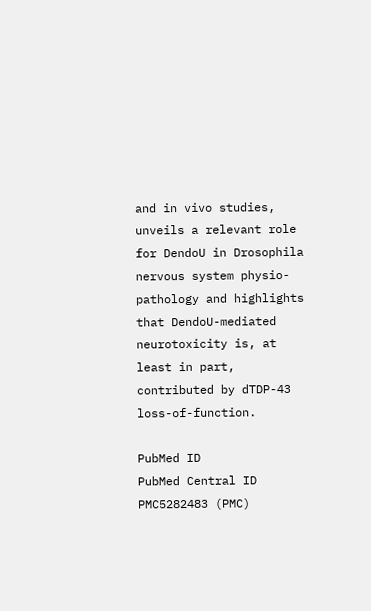and in vivo studies, unveils a relevant role for DendoU in Drosophila nervous system physio-pathology and highlights that DendoU-mediated neurotoxicity is, at least in part, contributed by dTDP-43 loss-of-function.

PubMed ID
PubMed Central ID
PMC5282483 (PMC)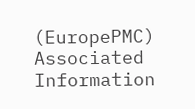(EuropePMC)
Associated Information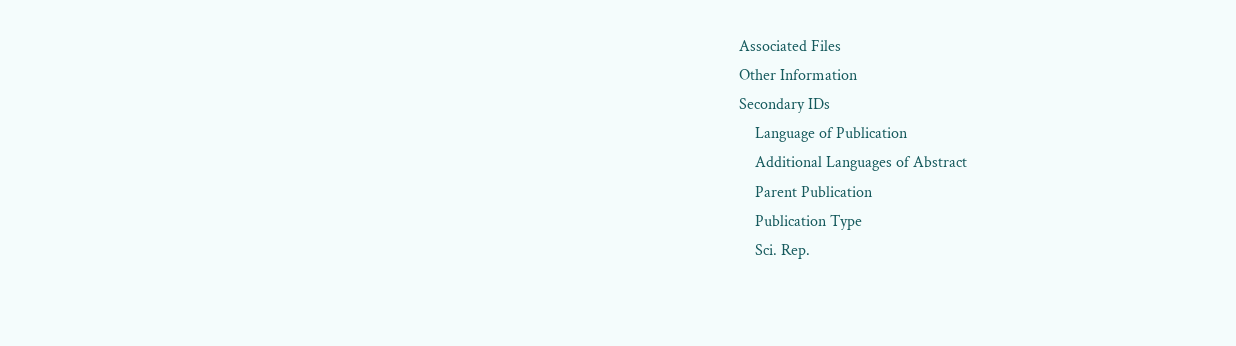Associated Files
Other Information
Secondary IDs
    Language of Publication
    Additional Languages of Abstract
    Parent Publication
    Publication Type
    Sci. Rep.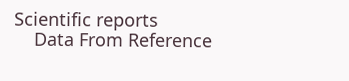Scientific reports
    Data From Reference